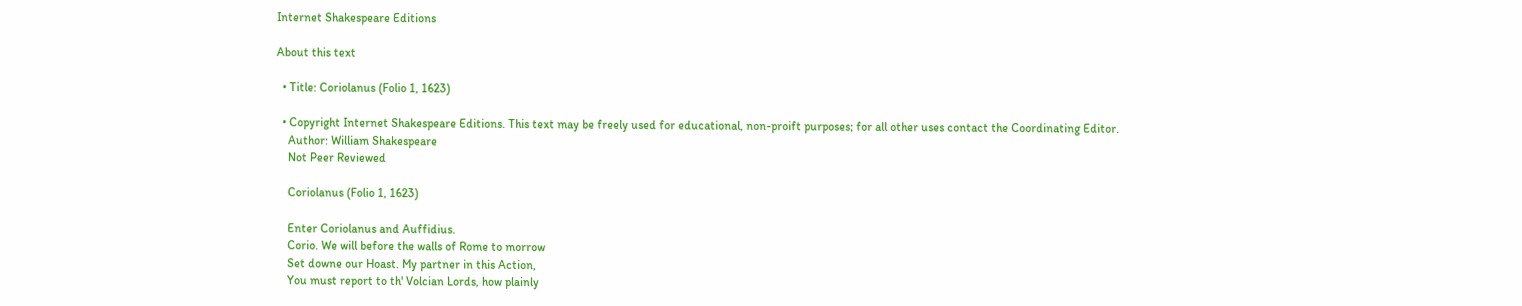Internet Shakespeare Editions

About this text

  • Title: Coriolanus (Folio 1, 1623)

  • Copyright Internet Shakespeare Editions. This text may be freely used for educational, non-proift purposes; for all other uses contact the Coordinating Editor.
    Author: William Shakespeare
    Not Peer Reviewed

    Coriolanus (Folio 1, 1623)

    Enter Coriolanus and Auffidius.
    Corio. We will before the walls of Rome to morrow
    Set downe our Hoast. My partner in this Action,
    You must report to th' Volcian Lords, how plainly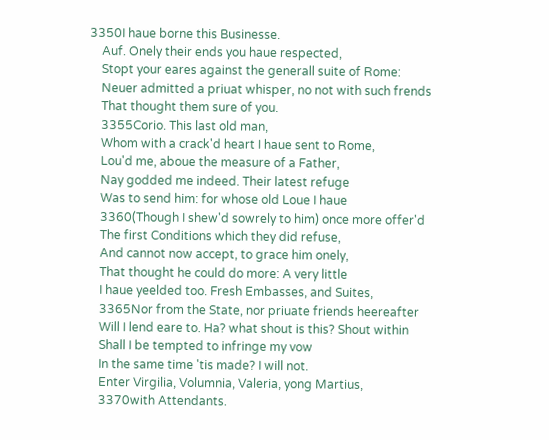3350I haue borne this Businesse.
    Auf. Onely their ends you haue respected,
    Stopt your eares against the generall suite of Rome:
    Neuer admitted a priuat whisper, no not with such frends
    That thought them sure of you.
    3355Corio. This last old man,
    Whom with a crack'd heart I haue sent to Rome,
    Lou'd me, aboue the measure of a Father,
    Nay godded me indeed. Their latest refuge
    Was to send him: for whose old Loue I haue
    3360(Though I shew'd sowrely to him) once more offer'd
    The first Conditions which they did refuse,
    And cannot now accept, to grace him onely,
    That thought he could do more: A very little
    I haue yeelded too. Fresh Embasses, and Suites,
    3365Nor from the State, nor priuate friends heereafter
    Will I lend eare to. Ha? what shout is this? Shout within
    Shall I be tempted to infringe my vow
    In the same time 'tis made? I will not.
    Enter Virgilia, Volumnia, Valeria, yong Martius,
    3370with Attendants.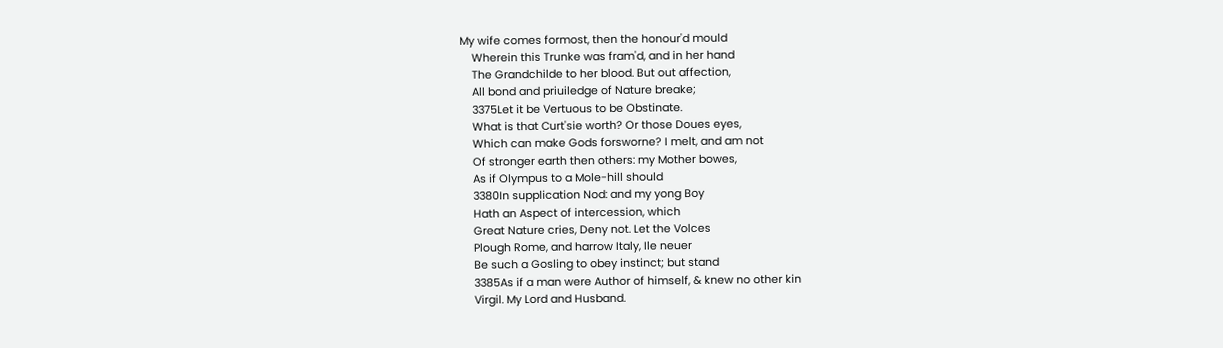My wife comes formost, then the honour'd mould
    Wherein this Trunke was fram'd, and in her hand
    The Grandchilde to her blood. But out affection,
    All bond and priuiledge of Nature breake;
    3375Let it be Vertuous to be Obstinate.
    What is that Curt'sie worth? Or those Doues eyes,
    Which can make Gods forsworne? I melt, and am not
    Of stronger earth then others: my Mother bowes,
    As if Olympus to a Mole-hill should
    3380In supplication Nod: and my yong Boy
    Hath an Aspect of intercession, which
    Great Nature cries, Deny not. Let the Volces
    Plough Rome, and harrow Italy, Ile neuer
    Be such a Gosling to obey instinct; but stand
    3385As if a man were Author of himself, & knew no other kin
    Virgil. My Lord and Husband.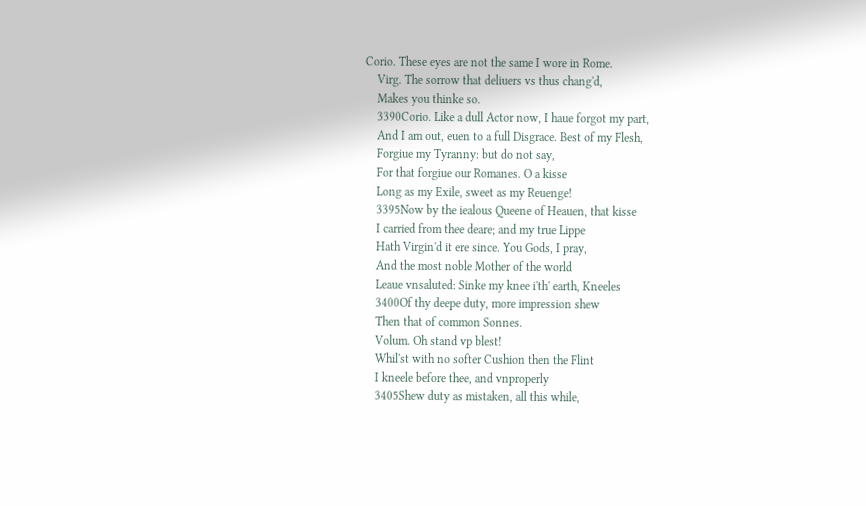Corio. These eyes are not the same I wore in Rome.
    Virg. The sorrow that deliuers vs thus chang'd,
    Makes you thinke so.
    3390Corio. Like a dull Actor now, I haue forgot my part,
    And I am out, euen to a full Disgrace. Best of my Flesh,
    Forgiue my Tyranny: but do not say,
    For that forgiue our Romanes. O a kisse
    Long as my Exile, sweet as my Reuenge!
    3395Now by the iealous Queene of Heauen, that kisse
    I carried from thee deare; and my true Lippe
    Hath Virgin'd it ere since. You Gods, I pray,
    And the most noble Mother of the world
    Leaue vnsaluted: Sinke my knee i'th' earth, Kneeles
    3400Of thy deepe duty, more impression shew
    Then that of common Sonnes.
    Volum. Oh stand vp blest!
    Whil'st with no softer Cushion then the Flint
    I kneele before thee, and vnproperly
    3405Shew duty as mistaken, all this while,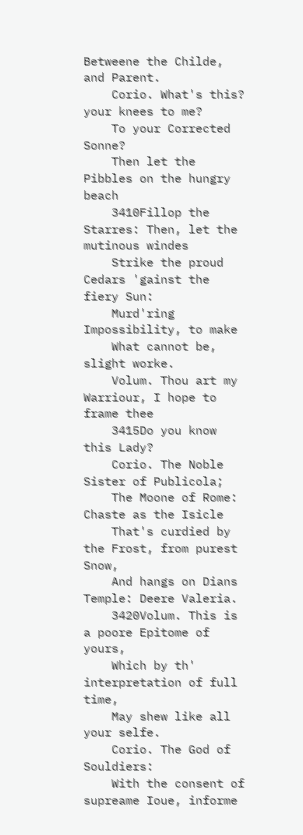Betweene the Childe, and Parent.
    Corio. What's this? your knees to me?
    To your Corrected Sonne?
    Then let the Pibbles on the hungry beach
    3410Fillop the Starres: Then, let the mutinous windes
    Strike the proud Cedars 'gainst the fiery Sun:
    Murd'ring Impossibility, to make
    What cannot be, slight worke.
    Volum. Thou art my Warriour, I hope to frame thee
    3415Do you know this Lady?
    Corio. The Noble Sister of Publicola;
    The Moone of Rome: Chaste as the Isicle
    That's curdied by the Frost, from purest Snow,
    And hangs on Dians Temple: Deere Valeria.
    3420Volum. This is a poore Epitome of yours,
    Which by th' interpretation of full time,
    May shew like all your selfe.
    Corio. The God of Souldiers:
    With the consent of supreame Ioue, informe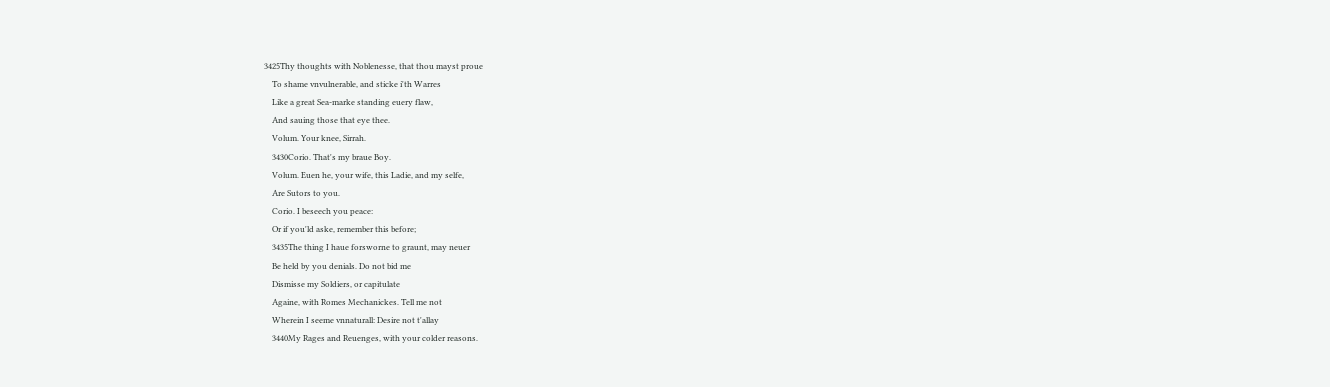3425Thy thoughts with Noblenesse, that thou mayst proue
    To shame vnvulnerable, and sticke i'th Warres
    Like a great Sea-marke standing euery flaw,
    And sauing those that eye thee.
    Volum. Your knee, Sirrah.
    3430Corio. That's my braue Boy.
    Volum. Euen he, your wife, this Ladie, and my selfe,
    Are Sutors to you.
    Corio. I beseech you peace:
    Or if you'ld aske, remember this before;
    3435The thing I haue forsworne to graunt, may neuer
    Be held by you denials. Do not bid me
    Dismisse my Soldiers, or capitulate
    Againe, with Romes Mechanickes. Tell me not
    Wherein I seeme vnnaturall: Desire not t'allay
    3440My Rages and Reuenges, with your colder reasons.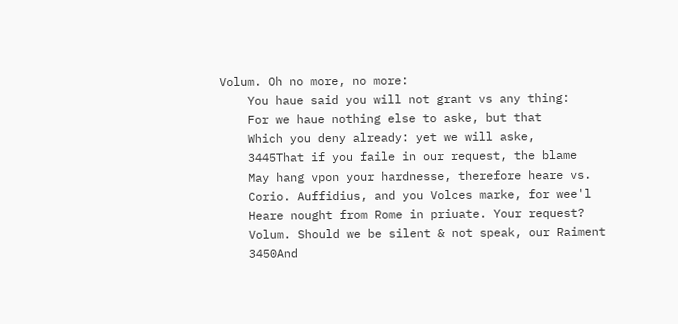Volum. Oh no more, no more:
    You haue said you will not grant vs any thing:
    For we haue nothing else to aske, but that
    Which you deny already: yet we will aske,
    3445That if you faile in our request, the blame
    May hang vpon your hardnesse, therefore heare vs.
    Corio. Auffidius, and you Volces marke, for wee'l
    Heare nought from Rome in priuate. Your request?
    Volum. Should we be silent & not speak, our Raiment
    3450And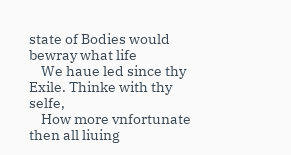state of Bodies would bewray what life
    We haue led since thy Exile. Thinke with thy selfe,
    How more vnfortunate then all liuing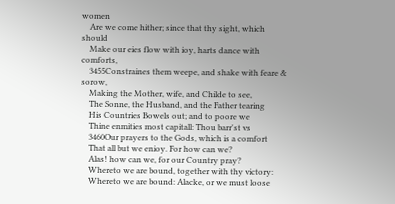women
    Are we come hither; since that thy sight, which should
    Make our eies flow with ioy, harts dance with comforts,
    3455Constraines them weepe, and shake with feare & sorow,
    Making the Mother, wife, and Childe to see,
    The Sonne, the Husband, and the Father tearing
    His Countries Bowels out; and to poore we
    Thine enmities most capitall: Thou barr'st vs
    3460Our prayers to the Gods, which is a comfort
    That all but we enioy. For how can we?
    Alas! how can we, for our Country pray?
    Whereto we are bound, together with thy victory:
    Whereto we are bound: Alacke, or we must loose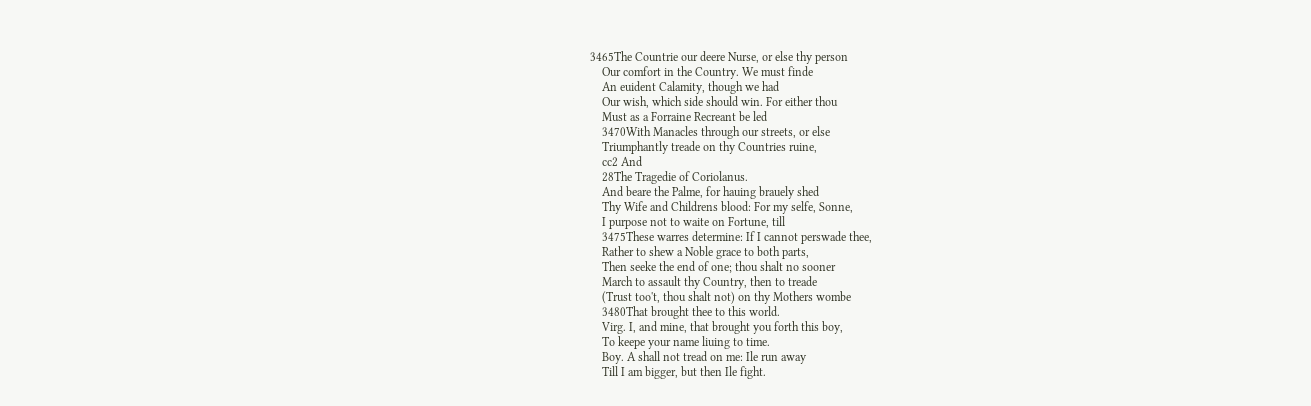3465The Countrie our deere Nurse, or else thy person
    Our comfort in the Country. We must finde
    An euident Calamity, though we had
    Our wish, which side should win. For either thou
    Must as a Forraine Recreant be led
    3470With Manacles through our streets, or else
    Triumphantly treade on thy Countries ruine,
    cc2 And
    28The Tragedie of Coriolanus.
    And beare the Palme, for hauing brauely shed
    Thy Wife and Childrens blood: For my selfe, Sonne,
    I purpose not to waite on Fortune, till
    3475These warres determine: If I cannot perswade thee,
    Rather to shew a Noble grace to both parts,
    Then seeke the end of one; thou shalt no sooner
    March to assault thy Country, then to treade
    (Trust too't, thou shalt not) on thy Mothers wombe
    3480That brought thee to this world.
    Virg. I, and mine, that brought you forth this boy,
    To keepe your name liuing to time.
    Boy. A shall not tread on me: Ile run away
    Till I am bigger, but then Ile fight.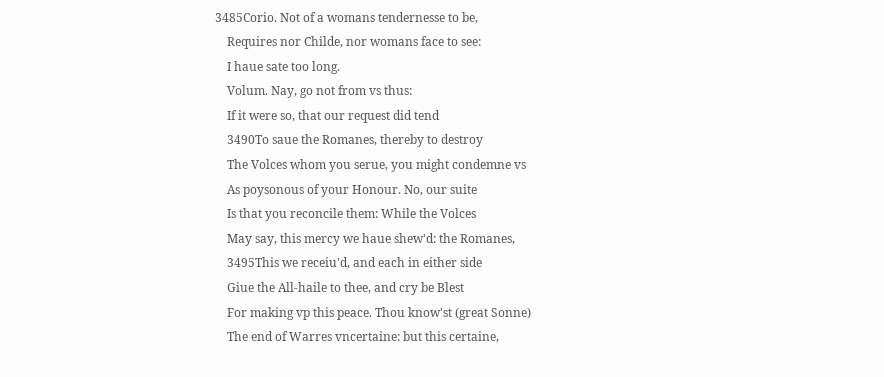3485Corio. Not of a womans tendernesse to be,
    Requires nor Childe, nor womans face to see:
    I haue sate too long.
    Volum. Nay, go not from vs thus:
    If it were so, that our request did tend
    3490To saue the Romanes, thereby to destroy
    The Volces whom you serue, you might condemne vs
    As poysonous of your Honour. No, our suite
    Is that you reconcile them: While the Volces
    May say, this mercy we haue shew'd: the Romanes,
    3495This we receiu'd, and each in either side
    Giue the All-haile to thee, and cry be Blest
    For making vp this peace. Thou know'st (great Sonne)
    The end of Warres vncertaine: but this certaine,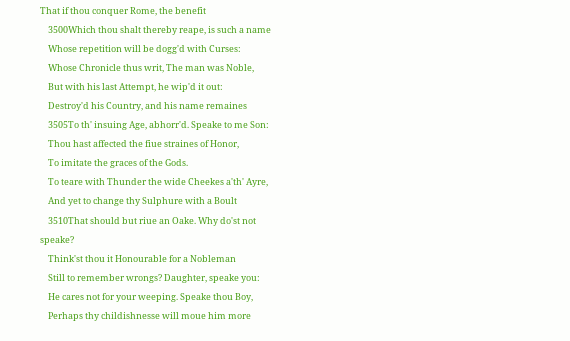That if thou conquer Rome, the benefit
    3500Which thou shalt thereby reape, is such a name
    Whose repetition will be dogg'd with Curses:
    Whose Chronicle thus writ, The man was Noble,
    But with his last Attempt, he wip'd it out:
    Destroy'd his Country, and his name remaines
    3505To th' insuing Age, abhorr'd. Speake to me Son:
    Thou hast affected the fiue straines of Honor,
    To imitate the graces of the Gods.
    To teare with Thunder the wide Cheekes a'th' Ayre,
    And yet to change thy Sulphure with a Boult
    3510That should but riue an Oake. Why do'st not speake?
    Think'st thou it Honourable for a Nobleman
    Still to remember wrongs? Daughter, speake you:
    He cares not for your weeping. Speake thou Boy,
    Perhaps thy childishnesse will moue him more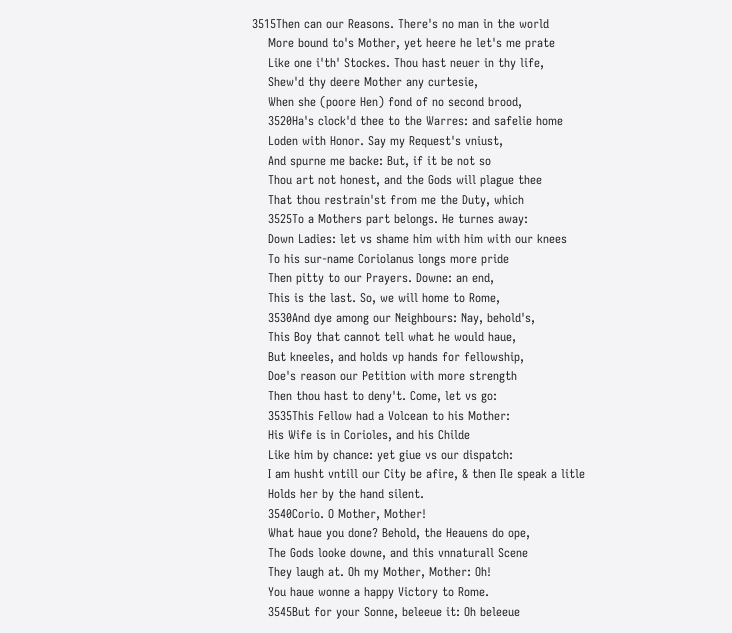3515Then can our Reasons. There's no man in the world
    More bound to's Mother, yet heere he let's me prate
    Like one i'th' Stockes. Thou hast neuer in thy life,
    Shew'd thy deere Mother any curtesie,
    When she (poore Hen) fond of no second brood,
    3520Ha's clock'd thee to the Warres: and safelie home
    Loden with Honor. Say my Request's vniust,
    And spurne me backe: But, if it be not so
    Thou art not honest, and the Gods will plague thee
    That thou restrain'st from me the Duty, which
    3525To a Mothers part belongs. He turnes away:
    Down Ladies: let vs shame him with him with our knees
    To his sur-name Coriolanus longs more pride
    Then pitty to our Prayers. Downe: an end,
    This is the last. So, we will home to Rome,
    3530And dye among our Neighbours: Nay, behold's,
    This Boy that cannot tell what he would haue,
    But kneeles, and holds vp hands for fellowship,
    Doe's reason our Petition with more strength
    Then thou hast to deny't. Come, let vs go:
    3535This Fellow had a Volcean to his Mother:
    His Wife is in Corioles, and his Childe
    Like him by chance: yet giue vs our dispatch:
    I am husht vntill our City be afire, & then Ile speak a litle
    Holds her by the hand silent.
    3540Corio. O Mother, Mother!
    What haue you done? Behold, the Heauens do ope,
    The Gods looke downe, and this vnnaturall Scene
    They laugh at. Oh my Mother, Mother: Oh!
    You haue wonne a happy Victory to Rome.
    3545But for your Sonne, beleeue it: Oh beleeue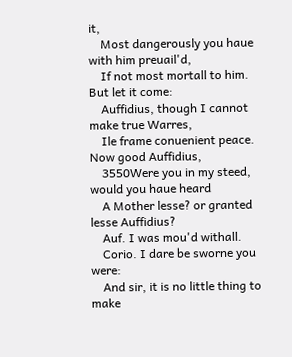it,
    Most dangerously you haue with him preuail'd,
    If not most mortall to him. But let it come:
    Auffidius, though I cannot make true Warres,
    Ile frame conuenient peace. Now good Auffidius,
    3550Were you in my steed, would you haue heard
    A Mother lesse? or granted lesse Auffidius?
    Auf. I was mou'd withall.
    Corio. I dare be sworne you were:
    And sir, it is no little thing to make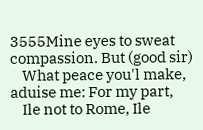3555Mine eyes to sweat compassion. But (good sir)
    What peace you'l make, aduise me: For my part,
    Ile not to Rome, Ile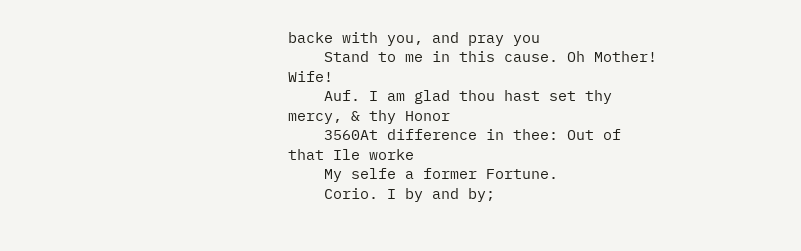backe with you, and pray you
    Stand to me in this cause. Oh Mother! Wife!
    Auf. I am glad thou hast set thy mercy, & thy Honor
    3560At difference in thee: Out of that Ile worke
    My selfe a former Fortune.
    Corio. I by and by;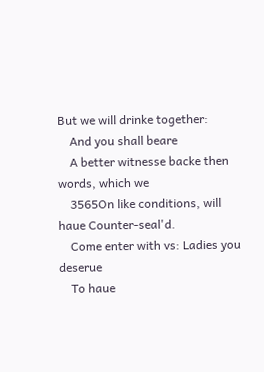But we will drinke together:
    And you shall beare
    A better witnesse backe then words, which we
    3565On like conditions, will haue Counter-seal'd.
    Come enter with vs: Ladies you deserue
    To haue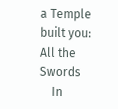a Temple built you: All the Swords
    In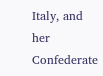Italy, and her Confederate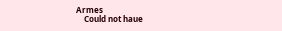Armes
    Could not haue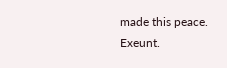made this peace. Exeunt.